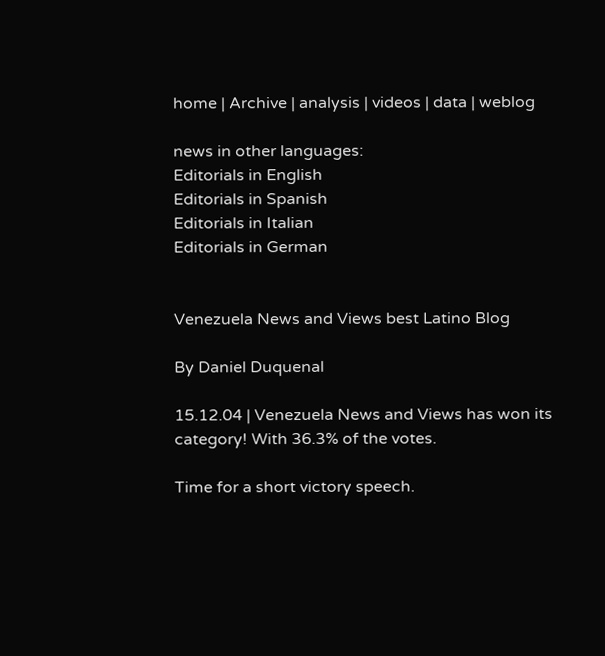home | Archive | analysis | videos | data | weblog

news in other languages:
Editorials in English
Editorials in Spanish
Editorials in Italian
Editorials in German


Venezuela News and Views best Latino Blog

By Daniel Duquenal

15.12.04 | Venezuela News and Views has won its category! With 36.3% of the votes.

Time for a short victory speech.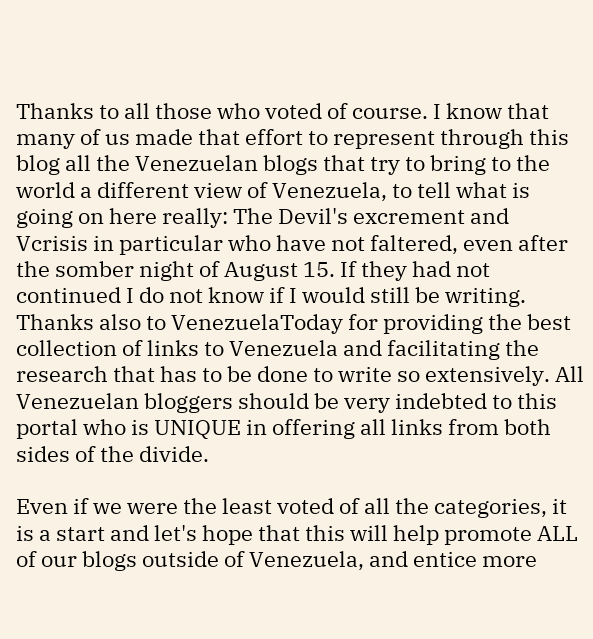Thanks to all those who voted of course. I know that many of us made that effort to represent through this blog all the Venezuelan blogs that try to bring to the world a different view of Venezuela, to tell what is going on here really: The Devil's excrement and Vcrisis in particular who have not faltered, even after the somber night of August 15. If they had not continued I do not know if I would still be writing. Thanks also to VenezuelaToday for providing the best collection of links to Venezuela and facilitating the research that has to be done to write so extensively. All Venezuelan bloggers should be very indebted to this portal who is UNIQUE in offering all links from both sides of the divide.

Even if we were the least voted of all the categories, it is a start and let's hope that this will help promote ALL of our blogs outside of Venezuela, and entice more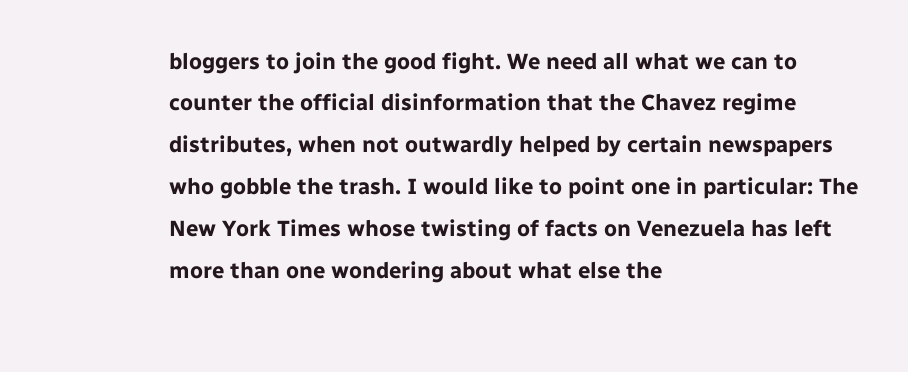bloggers to join the good fight. We need all what we can to counter the official disinformation that the Chavez regime distributes, when not outwardly helped by certain newspapers who gobble the trash. I would like to point one in particular: The New York Times whose twisting of facts on Venezuela has left more than one wondering about what else the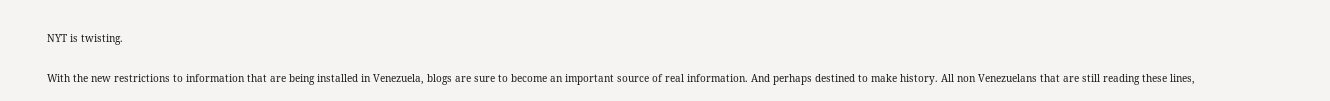NYT is twisting.

With the new restrictions to information that are being installed in Venezuela, blogs are sure to become an important source of real information. And perhaps destined to make history. All non Venezuelans that are still reading these lines,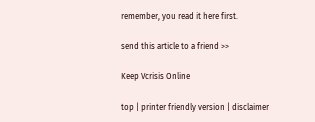remember, you read it here first.

send this article to a friend >>

Keep Vcrisis Online

top | printer friendly version | disclaimer